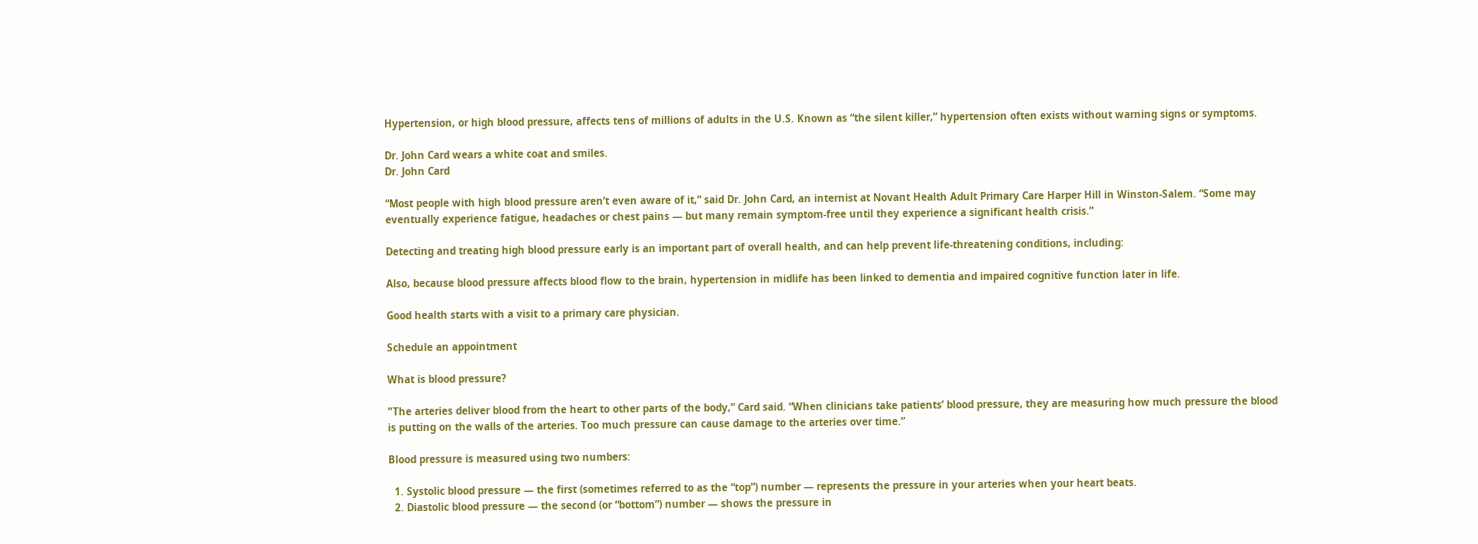Hypertension, or high blood pressure, affects tens of millions of adults in the U.S. Known as “the silent killer,” hypertension often exists without warning signs or symptoms.

Dr. John Card wears a white coat and smiles.
Dr. John Card

“Most people with high blood pressure aren’t even aware of it,” said Dr. John Card, an internist at Novant Health Adult Primary Care Harper Hill in Winston-Salem. “Some may eventually experience fatigue, headaches or chest pains — but many remain symptom-free until they experience a significant health crisis.”

Detecting and treating high blood pressure early is an important part of overall health, and can help prevent life-threatening conditions, including:

Also, because blood pressure affects blood flow to the brain, hypertension in midlife has been linked to dementia and impaired cognitive function later in life.

Good health starts with a visit to a primary care physician.

Schedule an appointment

What is blood pressure?

"The arteries deliver blood from the heart to other parts of the body,” Card said. “When clinicians take patients’ blood pressure, they are measuring how much pressure the blood is putting on the walls of the arteries. Too much pressure can cause damage to the arteries over time.”

Blood pressure is measured using two numbers:

  1. Systolic blood pressure — the first (sometimes referred to as the “top”) number — represents the pressure in your arteries when your heart beats.
  2. Diastolic blood pressure — the second (or “bottom”) number — shows the pressure in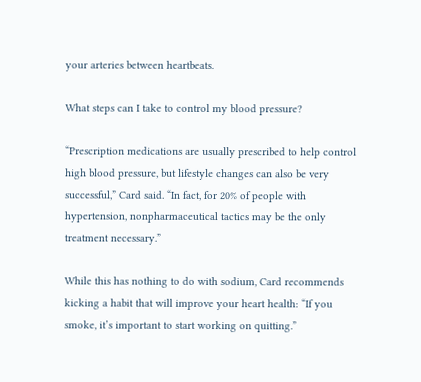your arteries between heartbeats.

What steps can I take to control my blood pressure?

“Prescription medications are usually prescribed to help control high blood pressure, but lifestyle changes can also be very successful,” Card said. “In fact, for 20% of people with hypertension, nonpharmaceutical tactics may be the only treatment necessary.”

While this has nothing to do with sodium, Card recommends kicking a habit that will improve your heart health: “If you smoke, it’s important to start working on quitting.”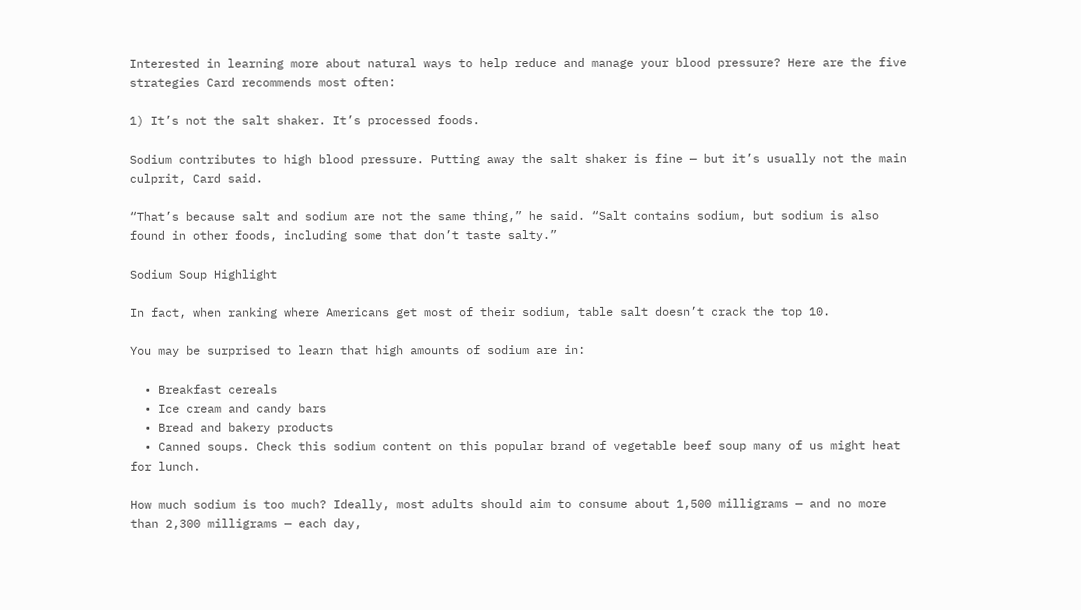Interested in learning more about natural ways to help reduce and manage your blood pressure? Here are the five strategies Card recommends most often:

1) It’s not the salt shaker. It’s processed foods.

Sodium contributes to high blood pressure. Putting away the salt shaker is fine — but it’s usually not the main culprit, Card said.

“That’s because salt and sodium are not the same thing,” he said. “Salt contains sodium, but sodium is also found in other foods, including some that don’t taste salty.”

Sodium Soup Highlight

In fact, when ranking where Americans get most of their sodium, table salt doesn’t crack the top 10.

You may be surprised to learn that high amounts of sodium are in:

  • Breakfast cereals
  • Ice cream and candy bars
  • Bread and bakery products
  • Canned soups. Check this sodium content on this popular brand of vegetable beef soup many of us might heat for lunch.

How much sodium is too much? Ideally, most adults should aim to consume about 1,500 milligrams — and no more than 2,300 milligrams — each day,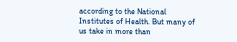according to the National Institutes of Health. But many of us take in more than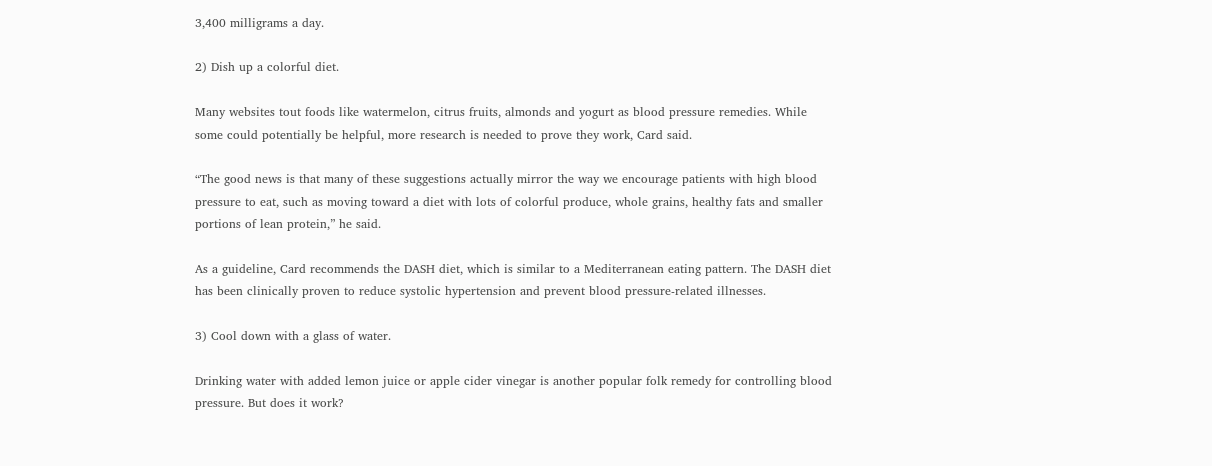3,400 milligrams a day.

2) Dish up a colorful diet.

Many websites tout foods like watermelon, citrus fruits, almonds and yogurt as blood pressure remedies. While some could potentially be helpful, more research is needed to prove they work, Card said.

“The good news is that many of these suggestions actually mirror the way we encourage patients with high blood pressure to eat, such as moving toward a diet with lots of colorful produce, whole grains, healthy fats and smaller portions of lean protein,” he said.

As a guideline, Card recommends the DASH diet, which is similar to a Mediterranean eating pattern. The DASH diet has been clinically proven to reduce systolic hypertension and prevent blood pressure-related illnesses.

3) Cool down with a glass of water.

Drinking water with added lemon juice or apple cider vinegar is another popular folk remedy for controlling blood pressure. But does it work?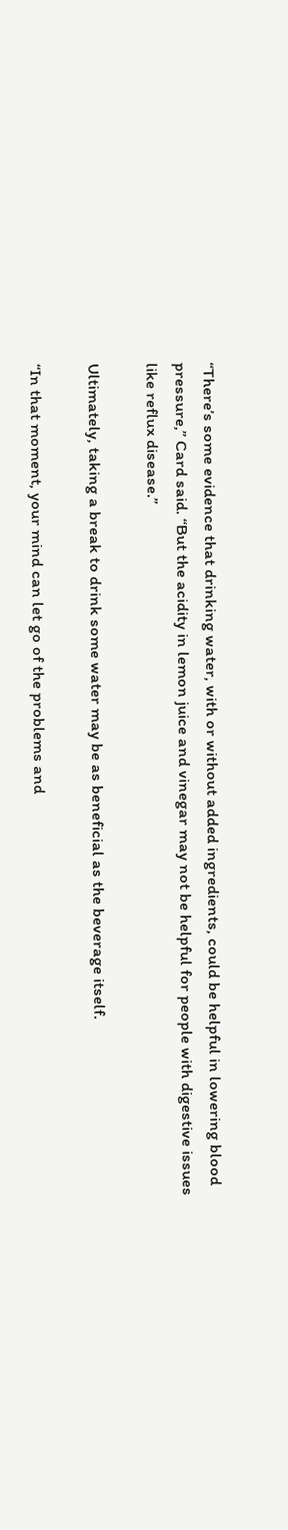“There’s some evidence that drinking water, with or without added ingredients, could be helpful in lowering blood pressure,” Card said. “But the acidity in lemon juice and vinegar may not be helpful for people with digestive issues like reflux disease.”

Ultimately, taking a break to drink some water may be as beneficial as the beverage itself.

“In that moment, your mind can let go of the problems and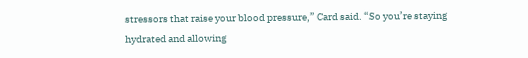stressors that raise your blood pressure,” Card said. “So you’re staying hydrated and allowing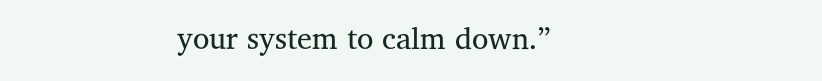your system to calm down.”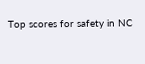Top scores for safety in NC